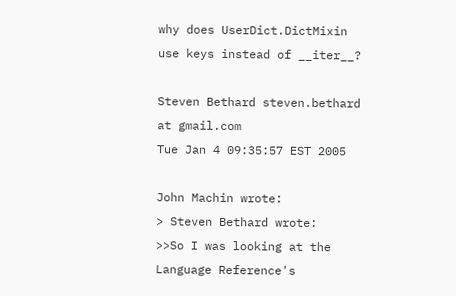why does UserDict.DictMixin use keys instead of __iter__?

Steven Bethard steven.bethard at gmail.com
Tue Jan 4 09:35:57 EST 2005

John Machin wrote:
> Steven Bethard wrote:
>>So I was looking at the Language Reference's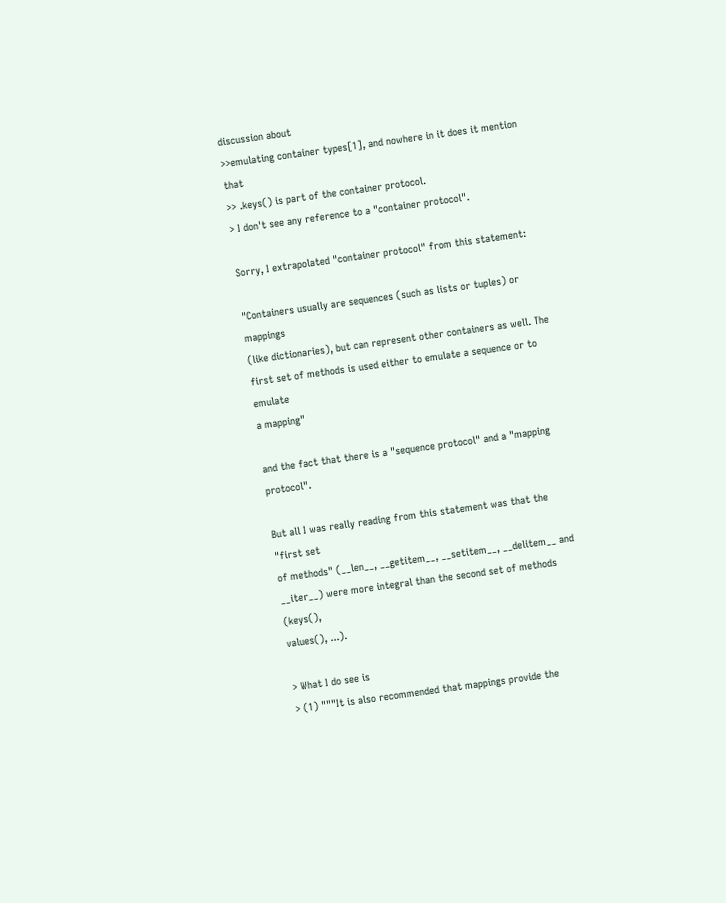discussion about
>>emulating container types[1], and nowhere in it does it mention that
>> .keys() is part of the container protocol.
> I don't see any reference to a "container protocol".

Sorry, I extrapolated "container protocol" from this statement:

"Containers usually are sequences (such as lists or tuples) or mappings
(like dictionaries), but can represent other containers as well. The
first set of methods is used either to emulate a sequence or to emulate
a mapping"

and the fact that there is a "sequence protocol" and a "mapping protocol".

But all I was really reading from this statement was that the "first set
of methods" (__len__, __getitem__, __setitem__, __delitem__ and
__iter__) were more integral than the second set of methods (keys(),
values(), ...).

> What I do see is
> (1) """It is also recommended that mappings provide the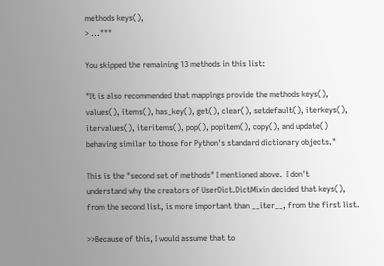methods keys(),
> ..."""

You skipped the remaining 13 methods in this list:

"It is also recommended that mappings provide the methods keys(),
values(), items(), has_key(), get(), clear(), setdefault(), iterkeys(),
itervalues(), iteritems(), pop(), popitem(), copy(), and update()
behaving similar to those for Python's standard dictionary objects."

This is the "second set of methods" I mentioned above.  I don't
understand why the creators of UserDict.DictMixin decided that keys(),
from the second list, is more important than __iter__, from the first list.

>>Because of this, I would assume that to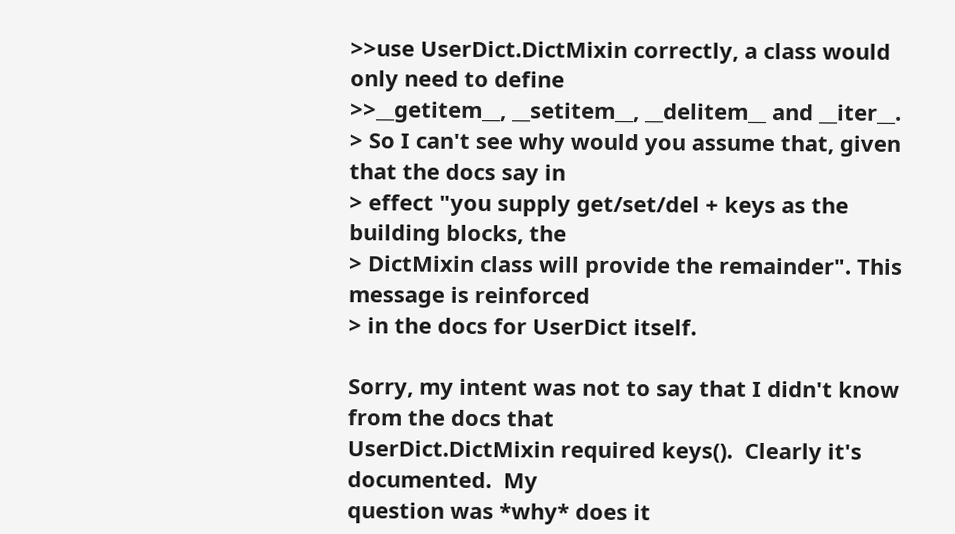>>use UserDict.DictMixin correctly, a class would only need to define
>>__getitem__, __setitem__, __delitem__ and __iter__.
> So I can't see why would you assume that, given that the docs say in
> effect "you supply get/set/del + keys as the building blocks, the
> DictMixin class will provide the remainder". This message is reinforced
> in the docs for UserDict itself.

Sorry, my intent was not to say that I didn't know from the docs that
UserDict.DictMixin required keys().  Clearly it's documented.  My
question was *why* does it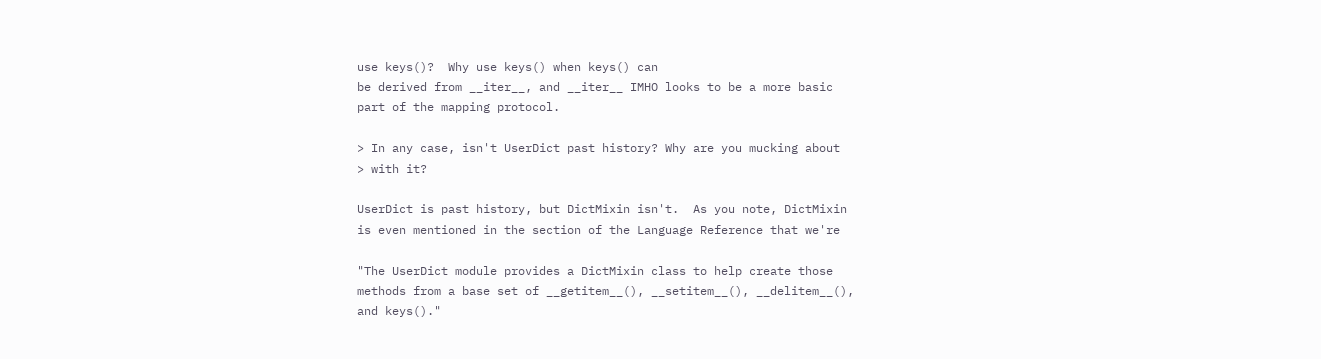use keys()?  Why use keys() when keys() can
be derived from __iter__, and __iter__ IMHO looks to be a more basic
part of the mapping protocol.

> In any case, isn't UserDict past history? Why are you mucking about
> with it?

UserDict is past history, but DictMixin isn't.  As you note, DictMixin
is even mentioned in the section of the Language Reference that we're

"The UserDict module provides a DictMixin class to help create those
methods from a base set of __getitem__(), __setitem__(), __delitem__(),
and keys()."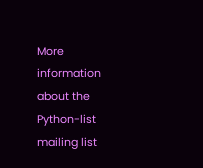More information about the Python-list mailing list